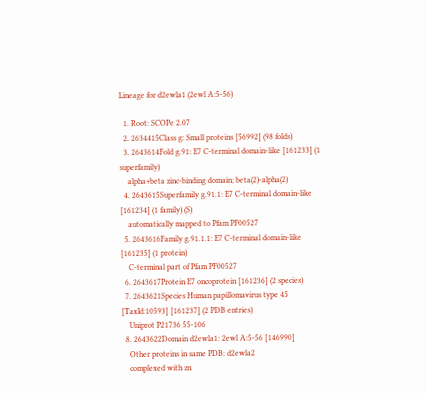Lineage for d2ewla1 (2ewl A:5-56)

  1. Root: SCOPe 2.07
  2. 2634415Class g: Small proteins [56992] (98 folds)
  3. 2643614Fold g.91: E7 C-terminal domain-like [161233] (1 superfamily)
    alpha+beta zinc-binding domain; beta(2)-alpha(2)
  4. 2643615Superfamily g.91.1: E7 C-terminal domain-like [161234] (1 family) (S)
    automatically mapped to Pfam PF00527
  5. 2643616Family g.91.1.1: E7 C-terminal domain-like [161235] (1 protein)
    C-terminal part of Pfam PF00527
  6. 2643617Protein E7 oncoprotein [161236] (2 species)
  7. 2643621Species Human papillomavirus type 45 [TaxId:10593] [161237] (2 PDB entries)
    Uniprot P21736 55-106
  8. 2643622Domain d2ewla1: 2ewl A:5-56 [146990]
    Other proteins in same PDB: d2ewla2
    complexed with zn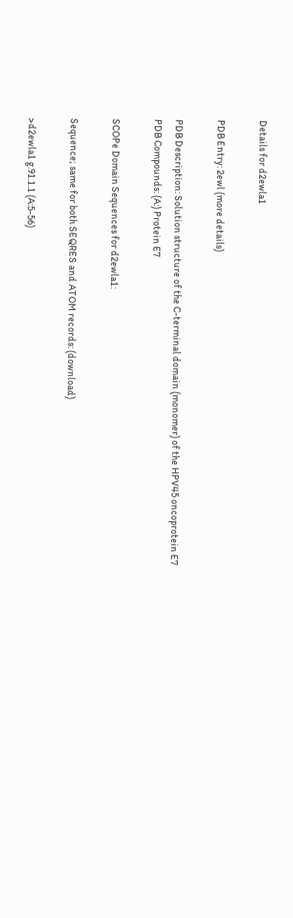Details for d2ewla1

PDB Entry: 2ewl (more details)

PDB Description: Solution structure of the C-terminal domain (monomer) of the HPV45 oncoprotein E7
PDB Compounds: (A:) Protein E7

SCOPe Domain Sequences for d2ewla1:

Sequence; same for both SEQRES and ATOM records: (download)

>d2ewla1 g.91.1.1 (A:5-56)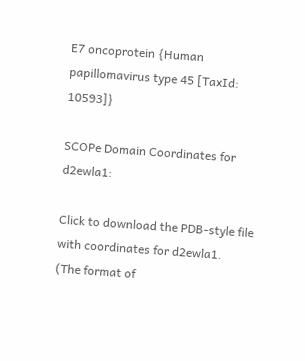E7 oncoprotein {Human papillomavirus type 45 [TaxId: 10593]}

SCOPe Domain Coordinates for d2ewla1:

Click to download the PDB-style file with coordinates for d2ewla1.
(The format of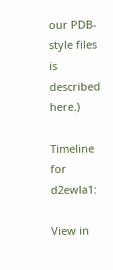our PDB-style files is described here.)

Timeline for d2ewla1:

View in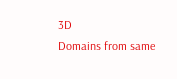3D
Domains from same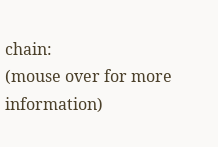chain:
(mouse over for more information)